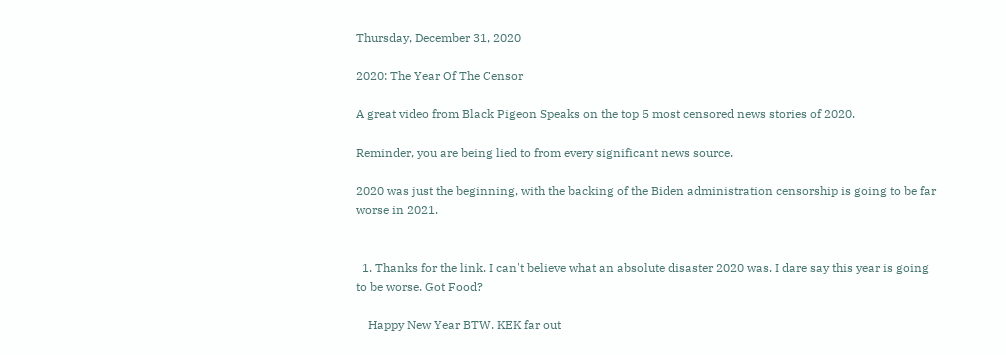Thursday, December 31, 2020

2020: The Year Of The Censor

A great video from Black Pigeon Speaks on the top 5 most censored news stories of 2020.

Reminder, you are being lied to from every significant news source.

2020 was just the beginning, with the backing of the Biden administration censorship is going to be far worse in 2021.


  1. Thanks for the link. I can't believe what an absolute disaster 2020 was. I dare say this year is going to be worse. Got Food?

    Happy New Year BTW. KEK far out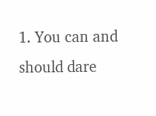1. You can and should dare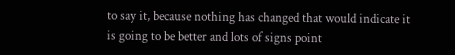to say it, because nothing has changed that would indicate it is going to be better and lots of signs point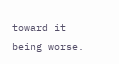toward it being worse.